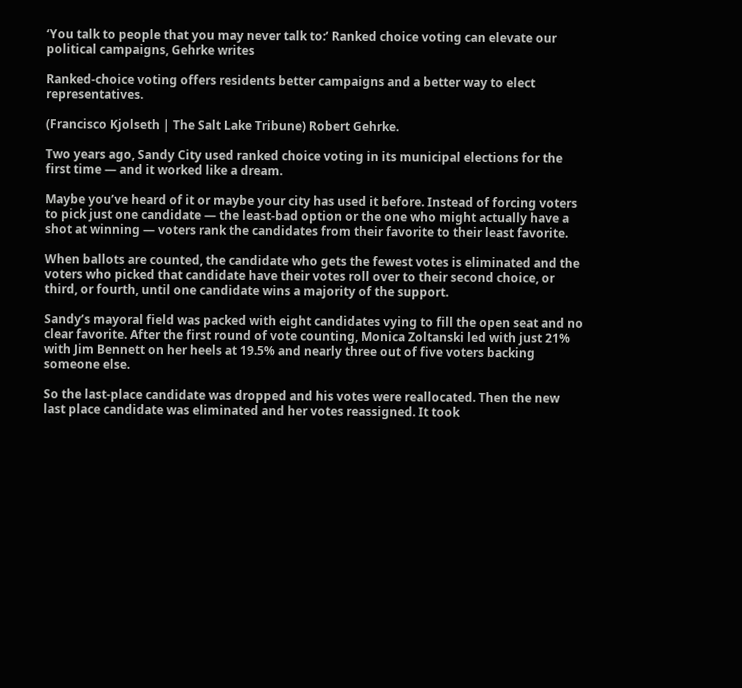‘You talk to people that you may never talk to:’ Ranked choice voting can elevate our political campaigns, Gehrke writes

Ranked-choice voting offers residents better campaigns and a better way to elect representatives.

(Francisco Kjolseth | The Salt Lake Tribune) Robert Gehrke.

Two years ago, Sandy City used ranked choice voting in its municipal elections for the first time — and it worked like a dream.

Maybe you’ve heard of it or maybe your city has used it before. Instead of forcing voters to pick just one candidate — the least-bad option or the one who might actually have a shot at winning — voters rank the candidates from their favorite to their least favorite.

When ballots are counted, the candidate who gets the fewest votes is eliminated and the voters who picked that candidate have their votes roll over to their second choice, or third, or fourth, until one candidate wins a majority of the support.

Sandy’s mayoral field was packed with eight candidates vying to fill the open seat and no clear favorite. After the first round of vote counting, Monica Zoltanski led with just 21% with Jim Bennett on her heels at 19.5% and nearly three out of five voters backing someone else.

So the last-place candidate was dropped and his votes were reallocated. Then the new last place candidate was eliminated and her votes reassigned. It took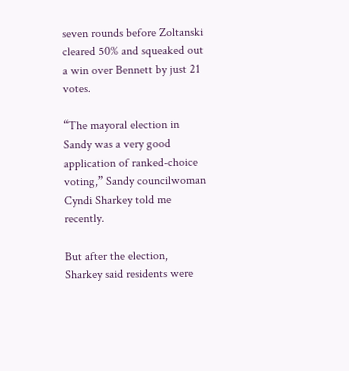seven rounds before Zoltanski cleared 50% and squeaked out a win over Bennett by just 21 votes.

“The mayoral election in Sandy was a very good application of ranked-choice voting,” Sandy councilwoman Cyndi Sharkey told me recently.

But after the election, Sharkey said residents were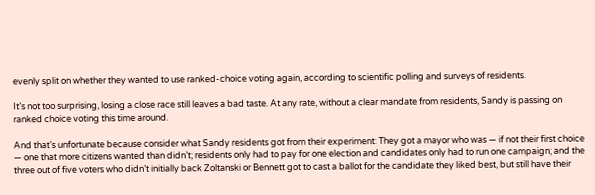evenly split on whether they wanted to use ranked-choice voting again, according to scientific polling and surveys of residents.

It’s not too surprising, losing a close race still leaves a bad taste. At any rate, without a clear mandate from residents, Sandy is passing on ranked choice voting this time around.

And that’s unfortunate because consider what Sandy residents got from their experiment: They got a mayor who was — if not their first choice — one that more citizens wanted than didn’t; residents only had to pay for one election and candidates only had to run one campaign; and the three out of five voters who didn’t initially back Zoltanski or Bennett got to cast a ballot for the candidate they liked best, but still have their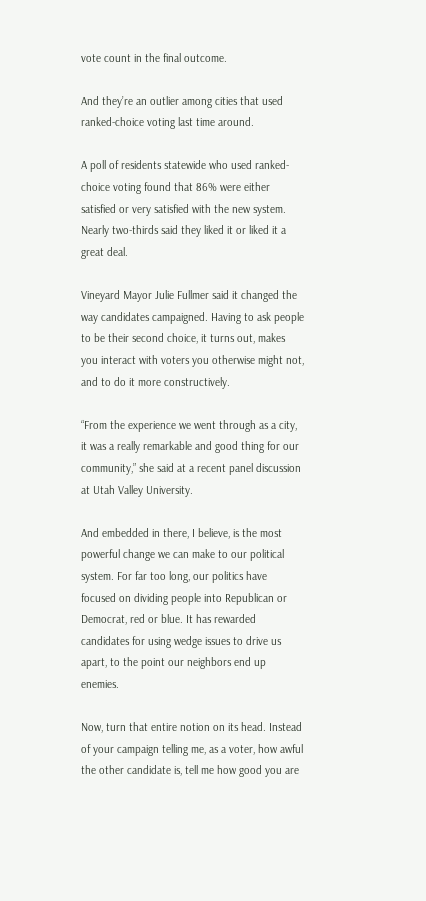vote count in the final outcome.

And they’re an outlier among cities that used ranked-choice voting last time around.

A poll of residents statewide who used ranked-choice voting found that 86% were either satisfied or very satisfied with the new system. Nearly two-thirds said they liked it or liked it a great deal.

Vineyard Mayor Julie Fullmer said it changed the way candidates campaigned. Having to ask people to be their second choice, it turns out, makes you interact with voters you otherwise might not, and to do it more constructively.

“From the experience we went through as a city, it was a really remarkable and good thing for our community,” she said at a recent panel discussion at Utah Valley University.

And embedded in there, I believe, is the most powerful change we can make to our political system. For far too long, our politics have focused on dividing people into Republican or Democrat, red or blue. It has rewarded candidates for using wedge issues to drive us apart, to the point our neighbors end up enemies.

Now, turn that entire notion on its head. Instead of your campaign telling me, as a voter, how awful the other candidate is, tell me how good you are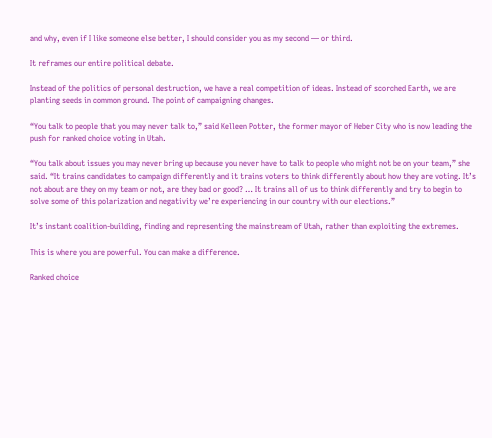and why, even if I like someone else better, I should consider you as my second — or third.

It reframes our entire political debate.

Instead of the politics of personal destruction, we have a real competition of ideas. Instead of scorched Earth, we are planting seeds in common ground. The point of campaigning changes.

“You talk to people that you may never talk to,” said Kelleen Potter, the former mayor of Heber City who is now leading the push for ranked choice voting in Utah.

“You talk about issues you may never bring up because you never have to talk to people who might not be on your team,” she said. “It trains candidates to campaign differently and it trains voters to think differently about how they are voting. It’s not about are they on my team or not, are they bad or good? … It trains all of us to think differently and try to begin to solve some of this polarization and negativity we’re experiencing in our country with our elections.”

It’s instant coalition-building, finding and representing the mainstream of Utah, rather than exploiting the extremes.

This is where you are powerful. You can make a difference.

Ranked choice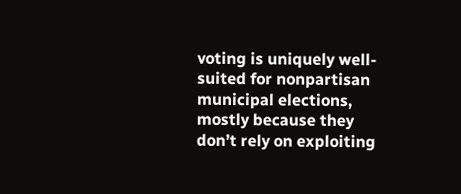voting is uniquely well-suited for nonpartisan municipal elections, mostly because they don’t rely on exploiting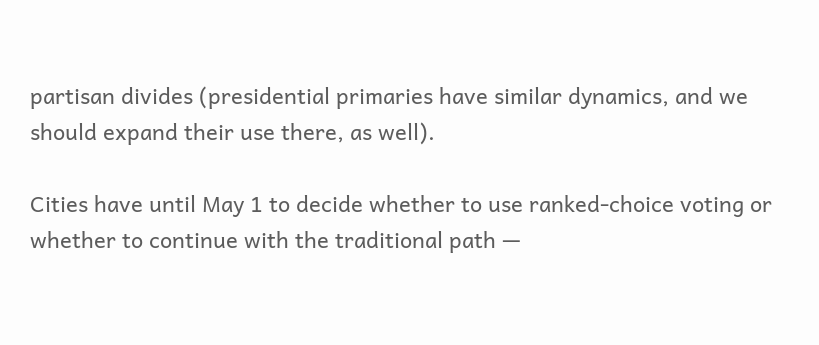partisan divides (presidential primaries have similar dynamics, and we should expand their use there, as well).

Cities have until May 1 to decide whether to use ranked-choice voting or whether to continue with the traditional path —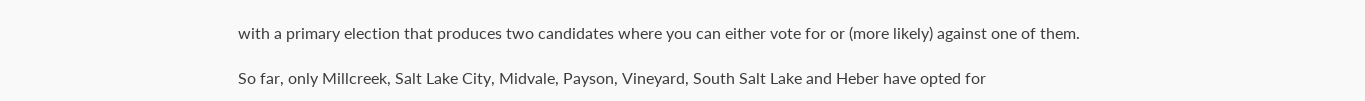with a primary election that produces two candidates where you can either vote for or (more likely) against one of them.

So far, only Millcreek, Salt Lake City, Midvale, Payson, Vineyard, South Salt Lake and Heber have opted for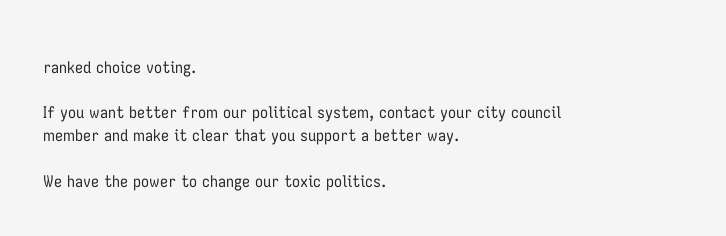ranked choice voting.

If you want better from our political system, contact your city council member and make it clear that you support a better way.

We have the power to change our toxic politics.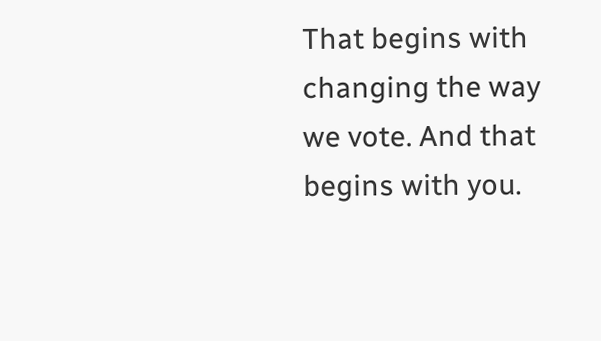That begins with changing the way we vote. And that begins with you.